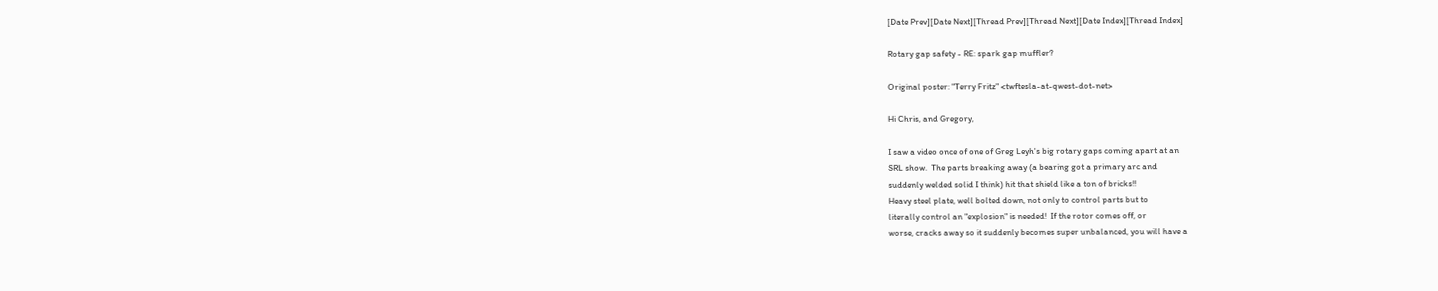[Date Prev][Date Next][Thread Prev][Thread Next][Date Index][Thread Index]

Rotary gap safety - RE: spark gap muffler?

Original poster: "Terry Fritz" <twftesla-at-qwest-dot-net>

Hi Chris, and Gregory,

I saw a video once of one of Greg Leyh's big rotary gaps coming apart at an
SRL show.  The parts breaking away (a bearing got a primary arc and
suddenly welded solid I think) hit that shield like a ton of bricks!!
Heavy steel plate, well bolted down, not only to control parts but to
literally control an "explosion" is needed!  If the rotor comes off, or
worse, cracks away so it suddenly becomes super unbalanced, you will have a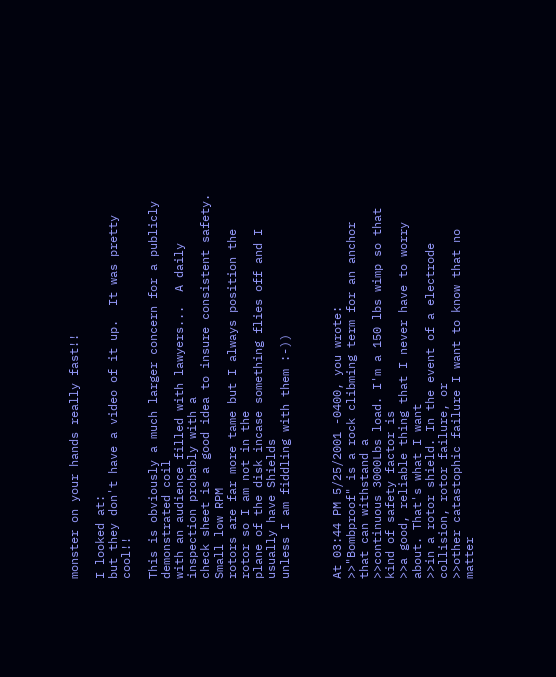monster on your hands really fast!!

I looked at:
but they don't have a video of it up.  It was pretty cool!!

This is obviously a much larger concern for a publicly demonstrated coil
with an audience filled with lawyers...  A daily inspection probably with a
check sheet is a good idea to insure consistent safety.  Small low RPM
rotors are far more tame but I always position the rotor so I am not in the
plane of the disk incase something flies off and I usually have Shields
unless I am fiddling with them :-))



At 03:44 PM 5/25/2001 -0400, you wrote:
>>"Bombproof" is a rock clibming term for an anchor that can withstand a
>>continuous 3000Lbs load. I'm a 150 lbs wimp so that kind of safety factor is
>>a good, reliable thing that I never have to worry about. That's what I want
>>in a rotor shield. In the event of a electrode collision, rotor failure, or
>>other catastophic failure I want to know that no matter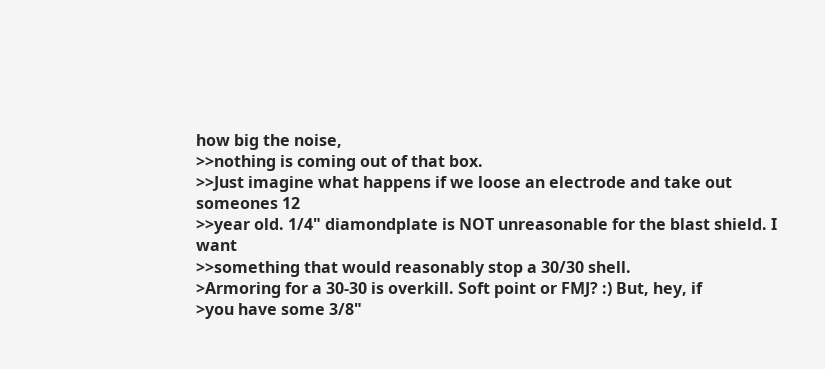how big the noise,
>>nothing is coming out of that box.
>>Just imagine what happens if we loose an electrode and take out someones 12
>>year old. 1/4" diamondplate is NOT unreasonable for the blast shield. I want
>>something that would reasonably stop a 30/30 shell.
>Armoring for a 30-30 is overkill. Soft point or FMJ? :) But, hey, if
>you have some 3/8"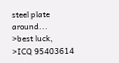steel plate around...
>best luck,
>ICQ 95403614